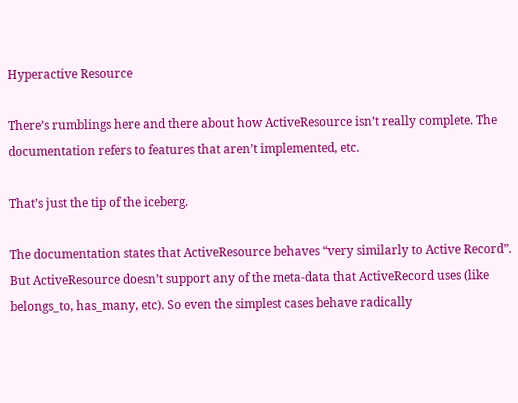Hyperactive Resource

There’s rumblings here and there about how ActiveResource isn’t really complete. The documentation refers to features that aren’t implemented, etc.

That’s just the tip of the iceberg.

The documentation states that ActiveResource behaves “very similarly to Active Record”. But ActiveResource doesn’t support any of the meta-data that ActiveRecord uses (like belongs_to, has_many, etc). So even the simplest cases behave radically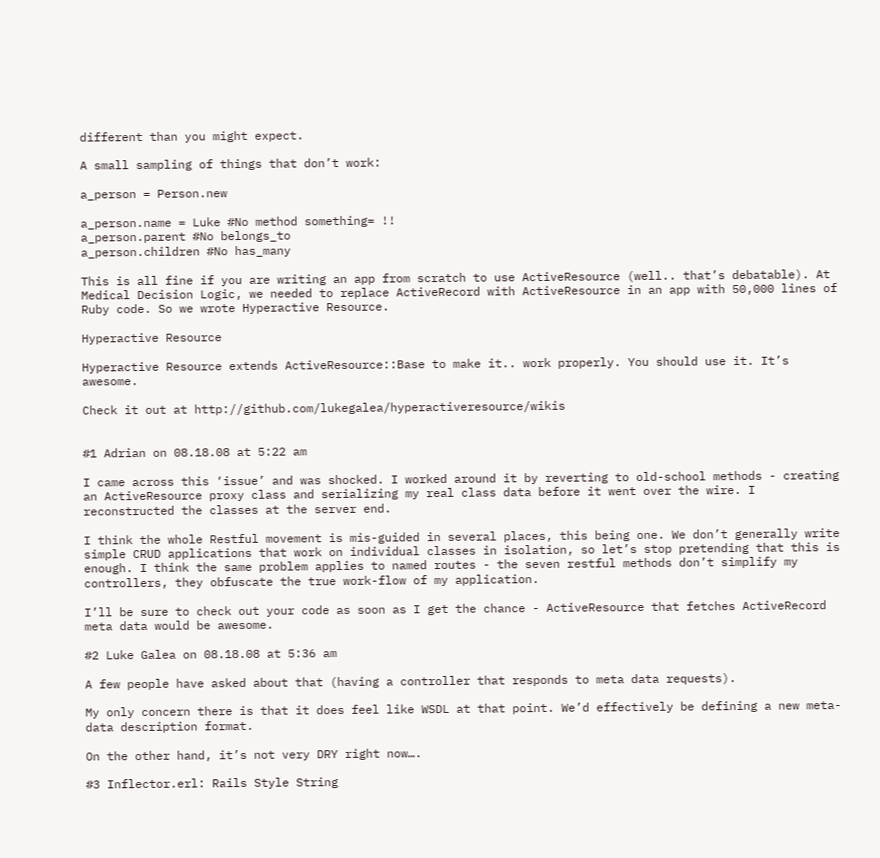different than you might expect.

A small sampling of things that don’t work:

a_person = Person.new

a_person.name = Luke #No method something= !!
a_person.parent #No belongs_to
a_person.children #No has_many

This is all fine if you are writing an app from scratch to use ActiveResource (well.. that’s debatable). At Medical Decision Logic, we needed to replace ActiveRecord with ActiveResource in an app with 50,000 lines of Ruby code. So we wrote Hyperactive Resource.

Hyperactive Resource

Hyperactive Resource extends ActiveResource::Base to make it.. work properly. You should use it. It’s awesome.

Check it out at http://github.com/lukegalea/hyperactiveresource/wikis


#1 Adrian on 08.18.08 at 5:22 am

I came across this ‘issue’ and was shocked. I worked around it by reverting to old-school methods - creating an ActiveResource proxy class and serializing my real class data before it went over the wire. I reconstructed the classes at the server end.

I think the whole Restful movement is mis-guided in several places, this being one. We don’t generally write simple CRUD applications that work on individual classes in isolation, so let’s stop pretending that this is enough. I think the same problem applies to named routes - the seven restful methods don’t simplify my controllers, they obfuscate the true work-flow of my application.

I’ll be sure to check out your code as soon as I get the chance - ActiveResource that fetches ActiveRecord meta data would be awesome.

#2 Luke Galea on 08.18.08 at 5:36 am

A few people have asked about that (having a controller that responds to meta data requests).

My only concern there is that it does feel like WSDL at that point. We’d effectively be defining a new meta-data description format.

On the other hand, it’s not very DRY right now….

#3 Inflector.erl: Rails Style String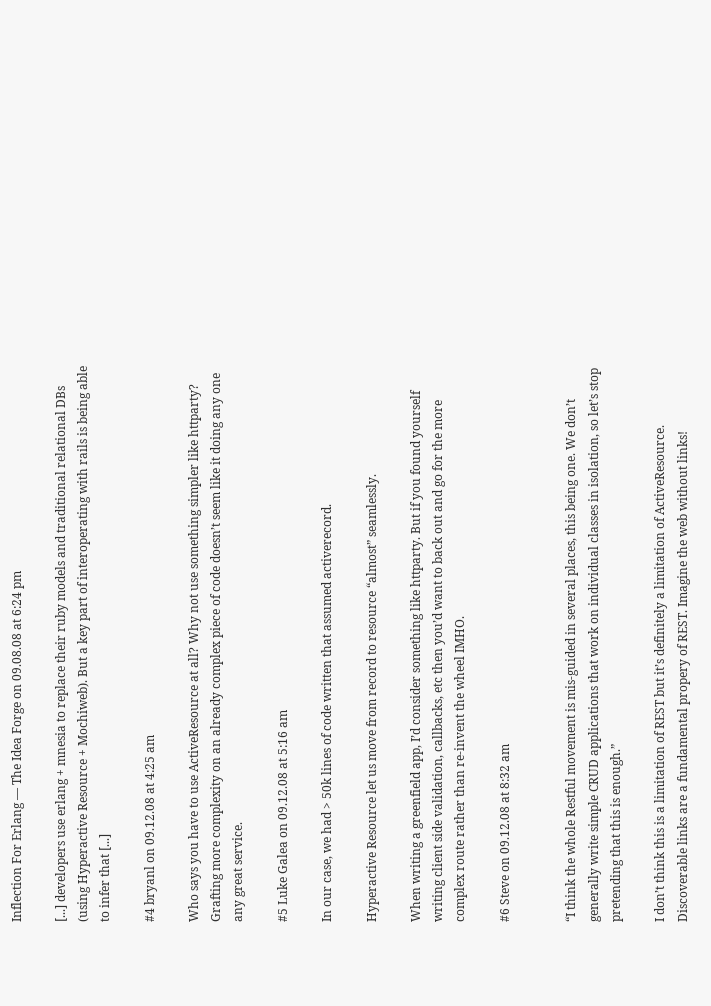Inflection For Erlang — The Idea Forge on 09.08.08 at 6:24 pm

[...] developers use erlang + mnesia to replace their ruby models and traditional relational DBs (using Hyperactive Resource + Mochiweb). But a key part of interoperating with rails is being able to infer that [...]

#4 bryanl on 09.12.08 at 4:25 am

Who says you have to use ActiveResource at all? Why not use something simpler like httparty? Grafting more complexity on an already complex piece of code doesn’t seem like it doing any one any great service.

#5 Luke Galea on 09.12.08 at 5:16 am

In our case, we had > 50k lines of code written that assumed activerecord.

Hyperactive Resource let us move from record to resource “almost” seamlessly.

When writing a greenfield app, I’d consider something like httparty. But if you found yourself writing client side validation, callbacks, etc then you’d want to back out and go for the more complex route rather than re-invent the wheel IMHO.

#6 Steve on 09.12.08 at 8:32 am


“I think the whole Restful movement is mis-guided in several places, this being one. We don’t generally write simple CRUD applications that work on individual classes in isolation, so let’s stop pretending that this is enough.”

I don’t think this is a limitation of REST but it’s definitely a limitation of ActiveResource. Discoverable links are a fundamental propery of REST. Imagine the web without links!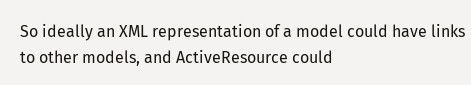So ideally an XML representation of a model could have links to other models, and ActiveResource could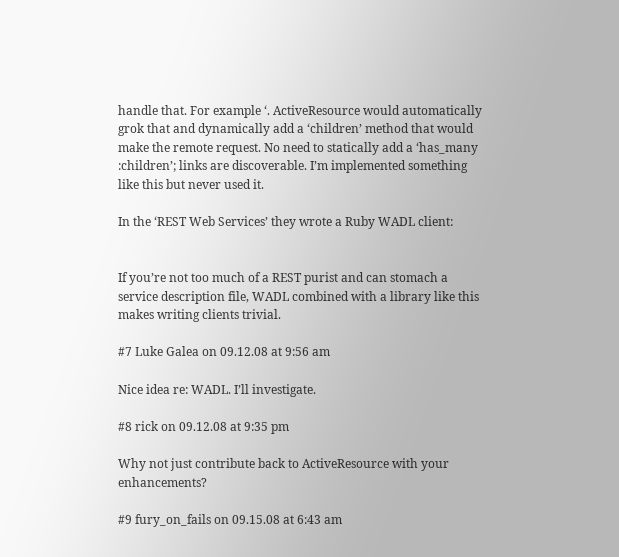handle that. For example ‘. ActiveResource would automatically grok that and dynamically add a ‘children’ method that would make the remote request. No need to statically add a ‘has_many :children’; links are discoverable. I’m implemented something like this but never used it.

In the ‘REST Web Services’ they wrote a Ruby WADL client:


If you’re not too much of a REST purist and can stomach a service description file, WADL combined with a library like this makes writing clients trivial.

#7 Luke Galea on 09.12.08 at 9:56 am

Nice idea re: WADL. I’ll investigate.

#8 rick on 09.12.08 at 9:35 pm

Why not just contribute back to ActiveResource with your enhancements?

#9 fury_on_fails on 09.15.08 at 6:43 am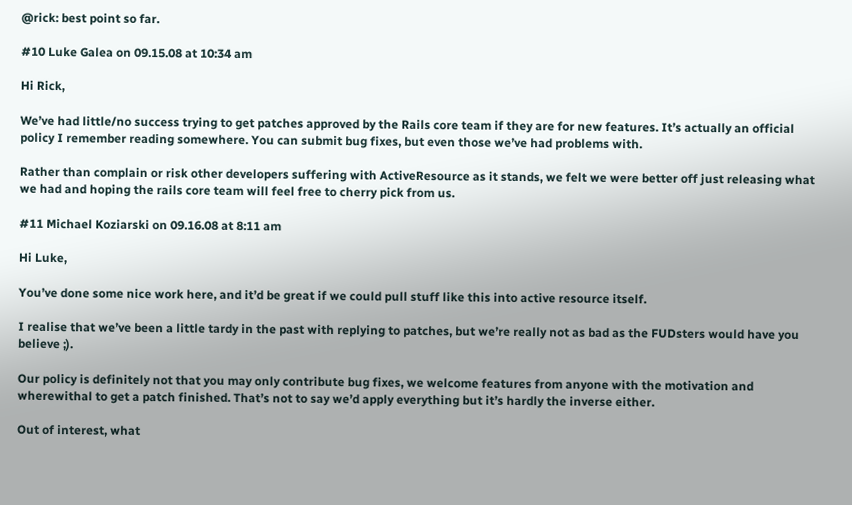@rick: best point so far.

#10 Luke Galea on 09.15.08 at 10:34 am

Hi Rick,

We’ve had little/no success trying to get patches approved by the Rails core team if they are for new features. It’s actually an official policy I remember reading somewhere. You can submit bug fixes, but even those we’ve had problems with.

Rather than complain or risk other developers suffering with ActiveResource as it stands, we felt we were better off just releasing what we had and hoping the rails core team will feel free to cherry pick from us.

#11 Michael Koziarski on 09.16.08 at 8:11 am

Hi Luke,

You’ve done some nice work here, and it’d be great if we could pull stuff like this into active resource itself.

I realise that we’ve been a little tardy in the past with replying to patches, but we’re really not as bad as the FUDsters would have you believe ;).

Our policy is definitely not that you may only contribute bug fixes, we welcome features from anyone with the motivation and wherewithal to get a patch finished. That’s not to say we’d apply everything but it’s hardly the inverse either.

Out of interest, what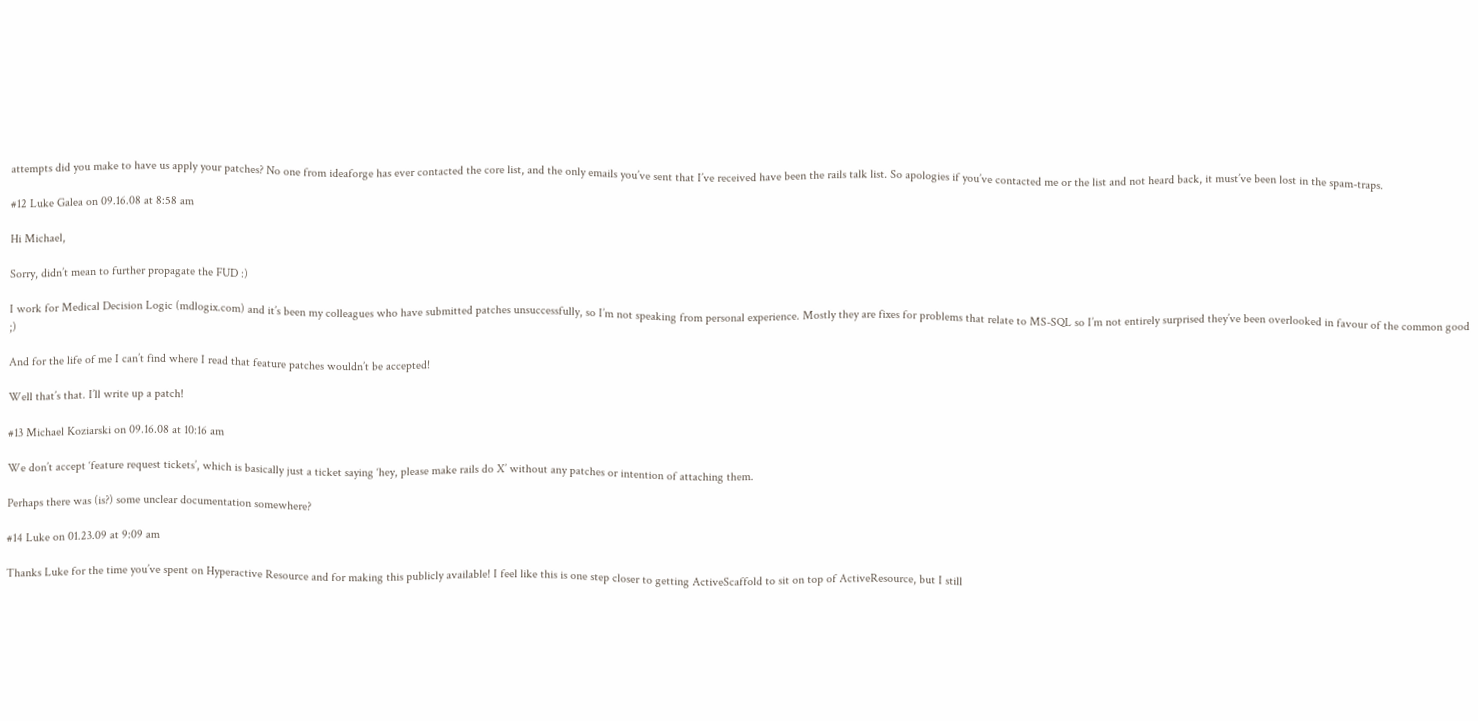attempts did you make to have us apply your patches? No one from ideaforge has ever contacted the core list, and the only emails you’ve sent that I’ve received have been the rails talk list. So apologies if you’ve contacted me or the list and not heard back, it must’ve been lost in the spam-traps.

#12 Luke Galea on 09.16.08 at 8:58 am

Hi Michael,

Sorry, didn’t mean to further propagate the FUD :)

I work for Medical Decision Logic (mdlogix.com) and it’s been my colleagues who have submitted patches unsuccessfully, so I’m not speaking from personal experience. Mostly they are fixes for problems that relate to MS-SQL so I’m not entirely surprised they’ve been overlooked in favour of the common good ;)

And for the life of me I can’t find where I read that feature patches wouldn’t be accepted!

Well that’s that. I’ll write up a patch!

#13 Michael Koziarski on 09.16.08 at 10:16 am

We don’t accept ‘feature request tickets’, which is basically just a ticket saying ‘hey, please make rails do X’ without any patches or intention of attaching them.

Perhaps there was (is?) some unclear documentation somewhere?

#14 Luke on 01.23.09 at 9:09 am

Thanks Luke for the time you’ve spent on Hyperactive Resource and for making this publicly available! I feel like this is one step closer to getting ActiveScaffold to sit on top of ActiveResource, but I still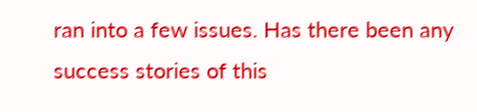ran into a few issues. Has there been any success stories of this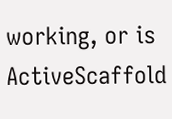working, or is ActiveScaffold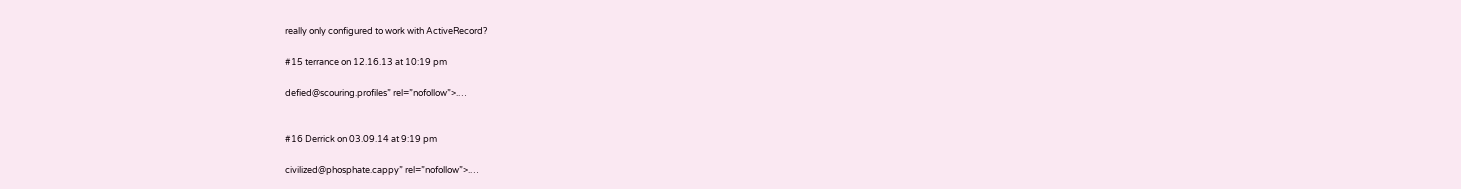really only configured to work with ActiveRecord?

#15 terrance on 12.16.13 at 10:19 pm

defied@scouring.profiles” rel=”nofollow”>.…


#16 Derrick on 03.09.14 at 9:19 pm

civilized@phosphate.cappy” rel=”nofollow”>.…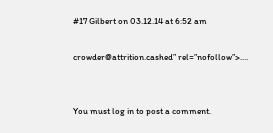#17 Gilbert on 03.12.14 at 6:52 am

crowder@attrition.cashed” rel=”nofollow”>.…


You must log in to post a comment.